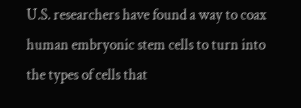U.S. researchers have found a way to coax human embryonic stem cells to turn into the types of cells that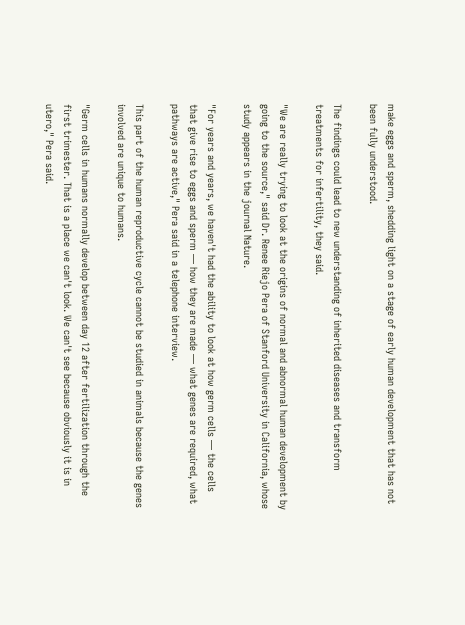make eggs and sperm, shedding light on a stage of early human development that has not been fully understood.

The findings could lead to new understanding of inherited diseases and transform treatments for infertility, they said.

"We are really trying to look at the origins of normal and abnormal human development by going to the source," said Dr. Renee Riejo Pera of Stanford University in California, whose study appears in the journal Nature.

"For years and years, we haven't had the ability to look at how germ cells — the cells that give rise to eggs and sperm — how they are made — what genes are required, what pathways are active," Pera said in a telephone interview.

This part of the human reproductive cycle cannot be studied in animals because the genes involved are unique to humans.

"Germ cells in humans normally develop between day 12 after fertilization through the first trimester. That is a place we can't look. We can't see because obviously it is in utero," Pera said.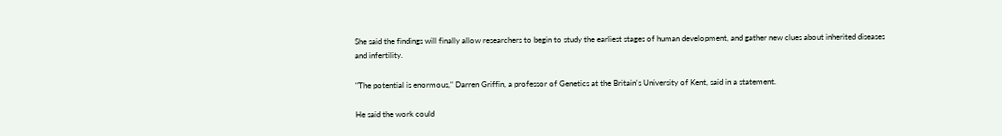She said the findings will finally allow researchers to begin to study the earliest stages of human development, and gather new clues about inherited diseases and infertility.

"The potential is enormous," Darren Griffin, a professor of Genetics at the Britain's University of Kent, said in a statement.

He said the work could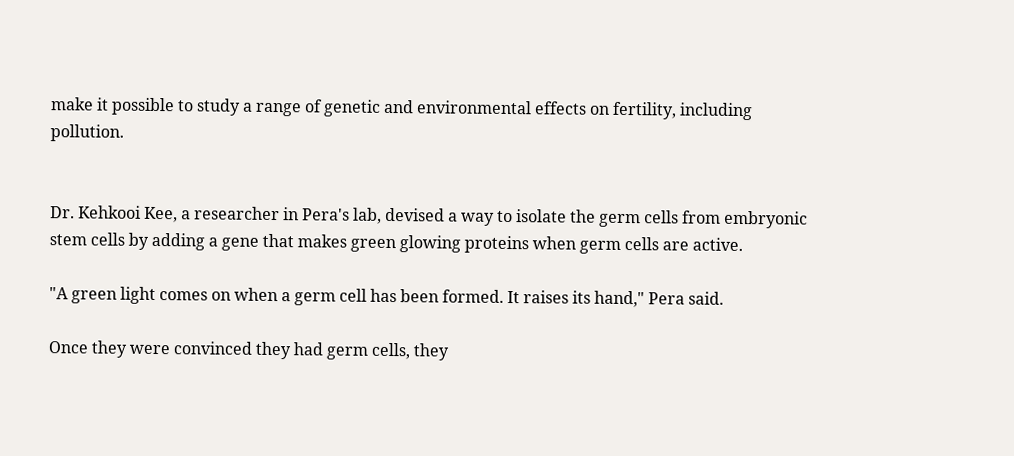make it possible to study a range of genetic and environmental effects on fertility, including pollution.


Dr. Kehkooi Kee, a researcher in Pera's lab, devised a way to isolate the germ cells from embryonic stem cells by adding a gene that makes green glowing proteins when germ cells are active.

"A green light comes on when a germ cell has been formed. It raises its hand," Pera said.

Once they were convinced they had germ cells, they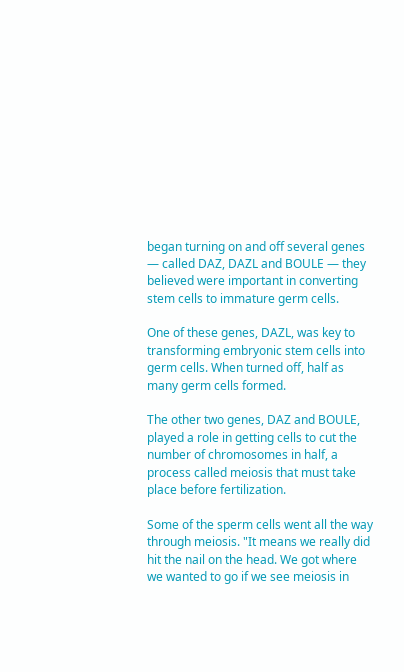began turning on and off several genes — called DAZ, DAZL and BOULE — they believed were important in converting stem cells to immature germ cells.

One of these genes, DAZL, was key to transforming embryonic stem cells into germ cells. When turned off, half as many germ cells formed.

The other two genes, DAZ and BOULE, played a role in getting cells to cut the number of chromosomes in half, a process called meiosis that must take place before fertilization.

Some of the sperm cells went all the way through meiosis. "It means we really did hit the nail on the head. We got where we wanted to go if we see meiosis in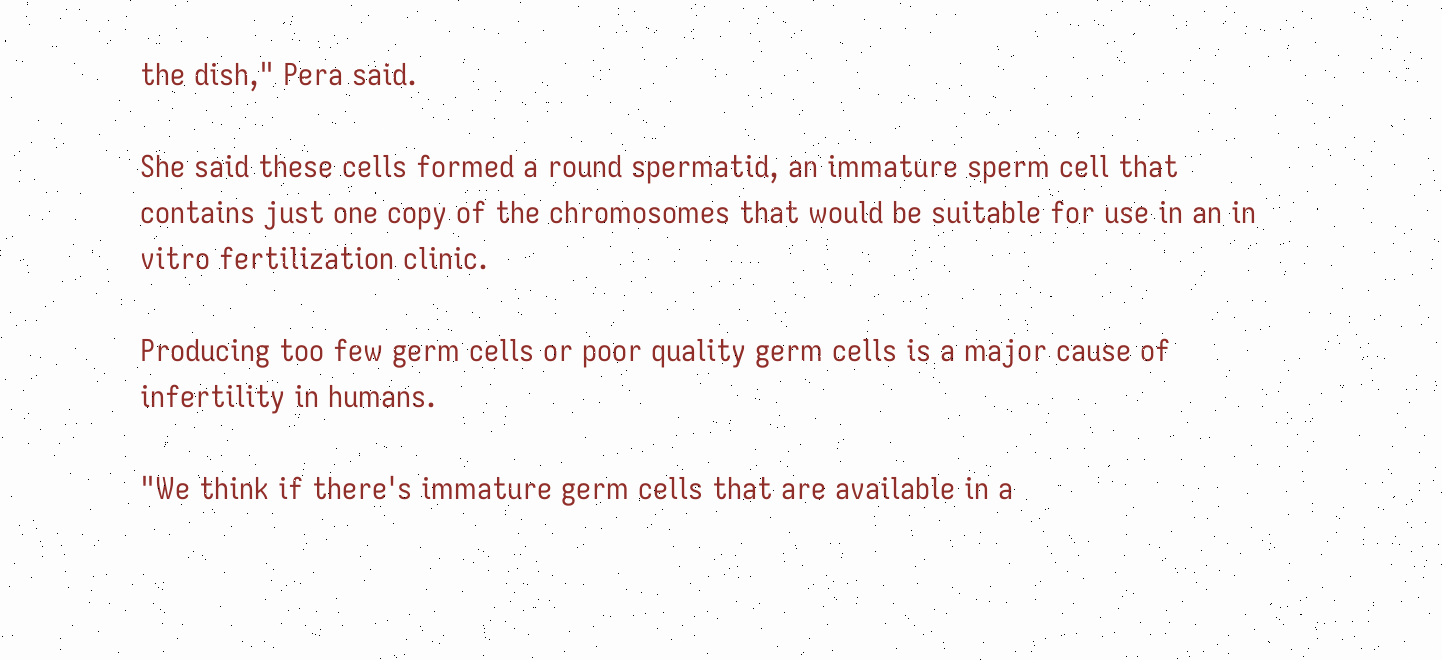the dish," Pera said.

She said these cells formed a round spermatid, an immature sperm cell that contains just one copy of the chromosomes that would be suitable for use in an in vitro fertilization clinic.

Producing too few germ cells or poor quality germ cells is a major cause of infertility in humans.

"We think if there's immature germ cells that are available in a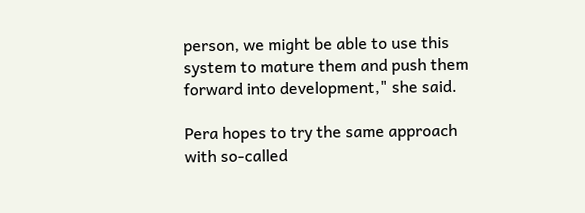person, we might be able to use this system to mature them and push them forward into development," she said.

Pera hopes to try the same approach with so-called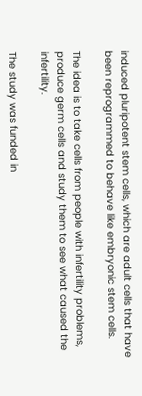induced pluripotent stem cells, which are adult cells that have been reprogrammed to behave like embryonic stem cells.

The idea is to take cells from people with infertility problems, produce germ cells and study them to see what caused the infertility.

The study was funded in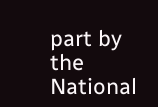part by the National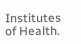Institutes of Health.